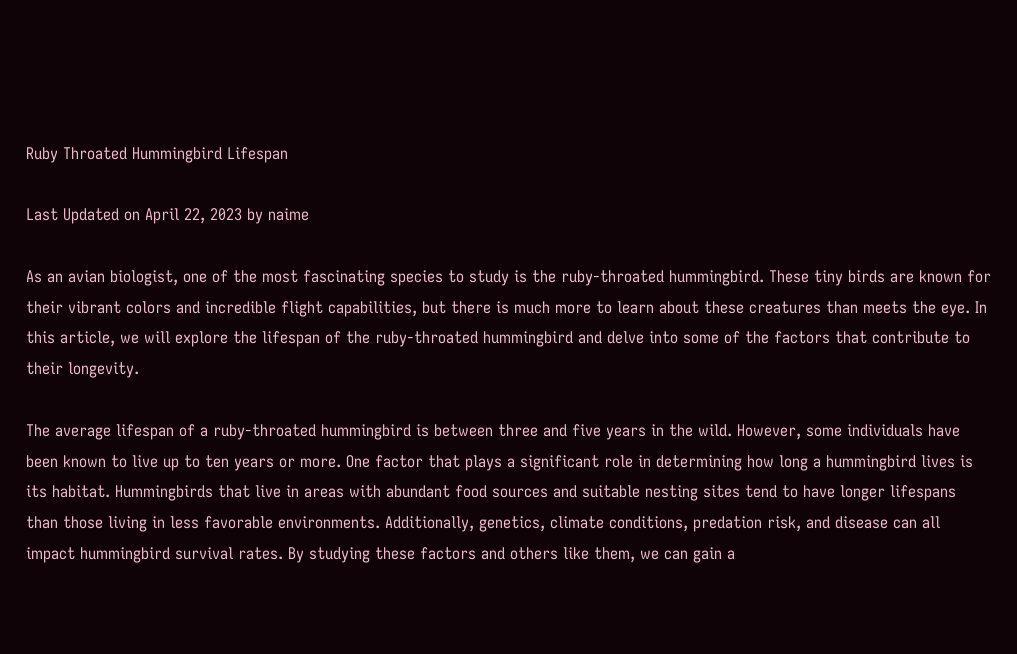Ruby Throated Hummingbird Lifespan

Last Updated on April 22, 2023 by naime

As an avian biologist, one of the most fascinating species to study is the ruby-throated hummingbird. These tiny birds are known for their vibrant colors and incredible flight capabilities, but there is much more to learn about these creatures than meets the eye. In this article, we will explore the lifespan of the ruby-throated hummingbird and delve into some of the factors that contribute to their longevity.

The average lifespan of a ruby-throated hummingbird is between three and five years in the wild. However, some individuals have been known to live up to ten years or more. One factor that plays a significant role in determining how long a hummingbird lives is its habitat. Hummingbirds that live in areas with abundant food sources and suitable nesting sites tend to have longer lifespans than those living in less favorable environments. Additionally, genetics, climate conditions, predation risk, and disease can all impact hummingbird survival rates. By studying these factors and others like them, we can gain a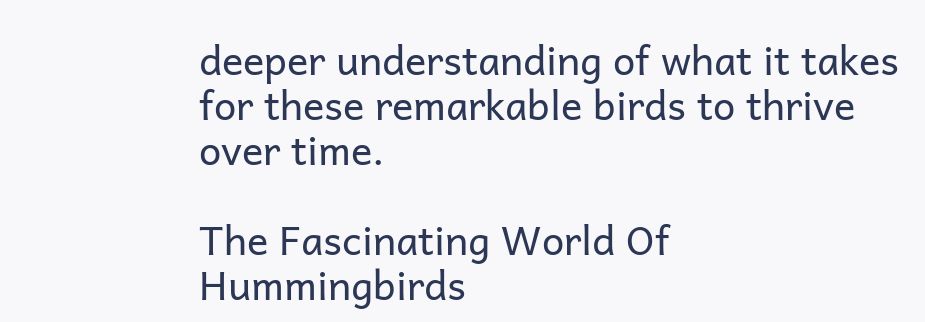deeper understanding of what it takes for these remarkable birds to thrive over time.

The Fascinating World Of Hummingbirds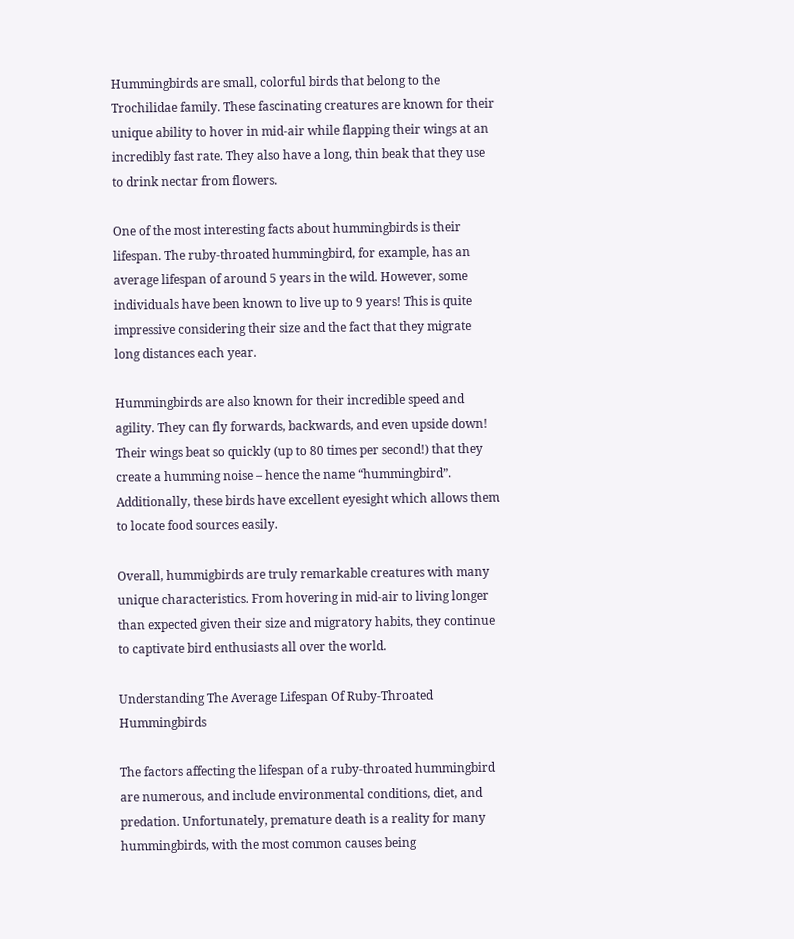Hummingbirds are small, colorful birds that belong to the Trochilidae family. These fascinating creatures are known for their unique ability to hover in mid-air while flapping their wings at an incredibly fast rate. They also have a long, thin beak that they use to drink nectar from flowers.

One of the most interesting facts about hummingbirds is their lifespan. The ruby-throated hummingbird, for example, has an average lifespan of around 5 years in the wild. However, some individuals have been known to live up to 9 years! This is quite impressive considering their size and the fact that they migrate long distances each year.

Hummingbirds are also known for their incredible speed and agility. They can fly forwards, backwards, and even upside down! Their wings beat so quickly (up to 80 times per second!) that they create a humming noise – hence the name “hummingbird”. Additionally, these birds have excellent eyesight which allows them to locate food sources easily.

Overall, hummigbirds are truly remarkable creatures with many unique characteristics. From hovering in mid-air to living longer than expected given their size and migratory habits, they continue to captivate bird enthusiasts all over the world.

Understanding The Average Lifespan Of Ruby-Throated Hummingbirds

The factors affecting the lifespan of a ruby-throated hummingbird are numerous, and include environmental conditions, diet, and predation. Unfortunately, premature death is a reality for many hummingbirds, with the most common causes being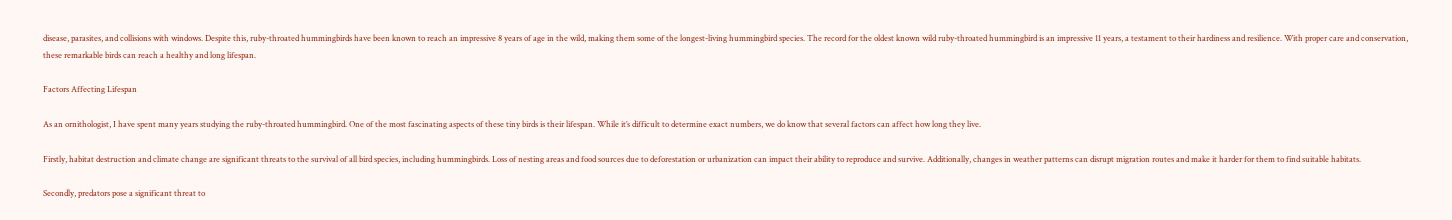disease, parasites, and collisions with windows. Despite this, ruby-throated hummingbirds have been known to reach an impressive 8 years of age in the wild, making them some of the longest-living hummingbird species. The record for the oldest known wild ruby-throated hummingbird is an impressive 11 years, a testament to their hardiness and resilience. With proper care and conservation, these remarkable birds can reach a healthy and long lifespan.

Factors Affecting Lifespan

As an ornithologist, I have spent many years studying the ruby-throated hummingbird. One of the most fascinating aspects of these tiny birds is their lifespan. While it’s difficult to determine exact numbers, we do know that several factors can affect how long they live.

Firstly, habitat destruction and climate change are significant threats to the survival of all bird species, including hummingbirds. Loss of nesting areas and food sources due to deforestation or urbanization can impact their ability to reproduce and survive. Additionally, changes in weather patterns can disrupt migration routes and make it harder for them to find suitable habitats.

Secondly, predators pose a significant threat to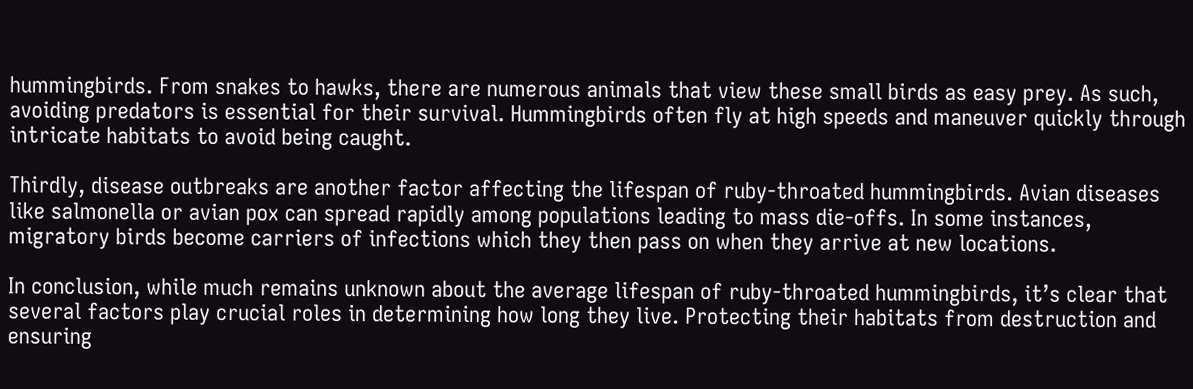hummingbirds. From snakes to hawks, there are numerous animals that view these small birds as easy prey. As such, avoiding predators is essential for their survival. Hummingbirds often fly at high speeds and maneuver quickly through intricate habitats to avoid being caught.

Thirdly, disease outbreaks are another factor affecting the lifespan of ruby-throated hummingbirds. Avian diseases like salmonella or avian pox can spread rapidly among populations leading to mass die-offs. In some instances, migratory birds become carriers of infections which they then pass on when they arrive at new locations.

In conclusion, while much remains unknown about the average lifespan of ruby-throated hummingbirds, it’s clear that several factors play crucial roles in determining how long they live. Protecting their habitats from destruction and ensuring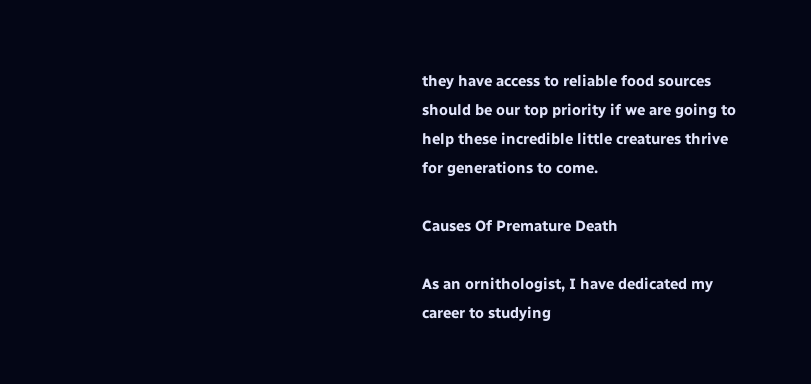they have access to reliable food sources should be our top priority if we are going to help these incredible little creatures thrive for generations to come.

Causes Of Premature Death

As an ornithologist, I have dedicated my career to studying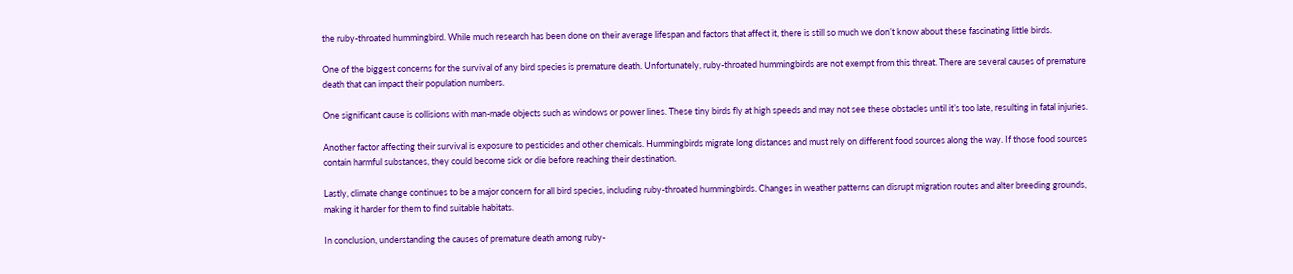the ruby-throated hummingbird. While much research has been done on their average lifespan and factors that affect it, there is still so much we don’t know about these fascinating little birds.

One of the biggest concerns for the survival of any bird species is premature death. Unfortunately, ruby-throated hummingbirds are not exempt from this threat. There are several causes of premature death that can impact their population numbers.

One significant cause is collisions with man-made objects such as windows or power lines. These tiny birds fly at high speeds and may not see these obstacles until it’s too late, resulting in fatal injuries.

Another factor affecting their survival is exposure to pesticides and other chemicals. Hummingbirds migrate long distances and must rely on different food sources along the way. If those food sources contain harmful substances, they could become sick or die before reaching their destination.

Lastly, climate change continues to be a major concern for all bird species, including ruby-throated hummingbirds. Changes in weather patterns can disrupt migration routes and alter breeding grounds, making it harder for them to find suitable habitats.

In conclusion, understanding the causes of premature death among ruby-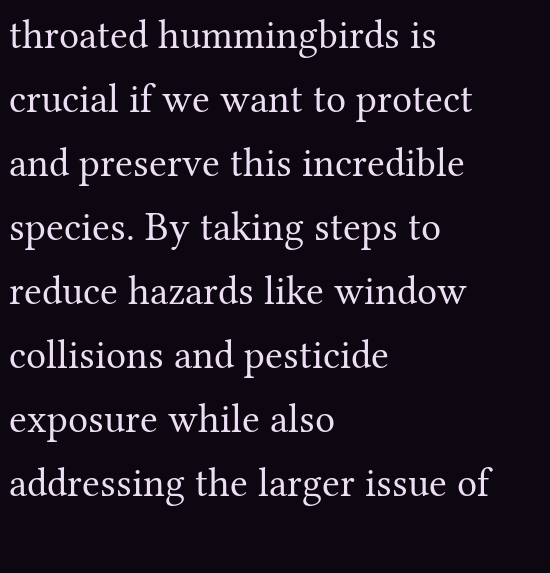throated hummingbirds is crucial if we want to protect and preserve this incredible species. By taking steps to reduce hazards like window collisions and pesticide exposure while also addressing the larger issue of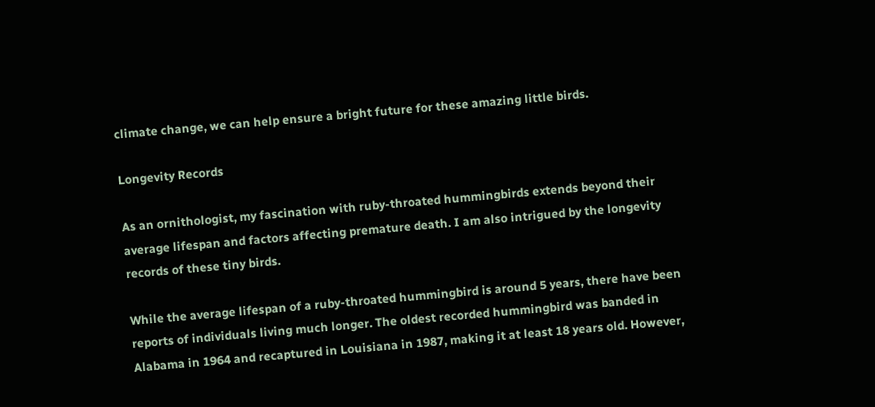climate change, we can help ensure a bright future for these amazing little birds.

Longevity Records

As an ornithologist, my fascination with ruby-throated hummingbirds extends beyond their average lifespan and factors affecting premature death. I am also intrigued by the longevity records of these tiny birds.

While the average lifespan of a ruby-throated hummingbird is around 5 years, there have been reports of individuals living much longer. The oldest recorded hummingbird was banded in Alabama in 1964 and recaptured in Louisiana in 1987, making it at least 18 years old. However,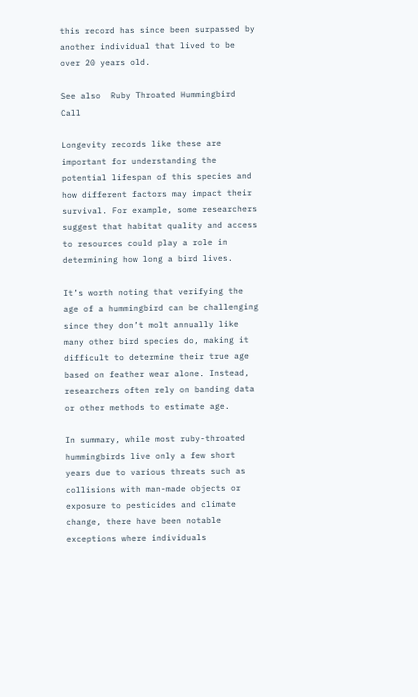this record has since been surpassed by another individual that lived to be over 20 years old.

See also  Ruby Throated Hummingbird Call

Longevity records like these are important for understanding the potential lifespan of this species and how different factors may impact their survival. For example, some researchers suggest that habitat quality and access to resources could play a role in determining how long a bird lives.

It’s worth noting that verifying the age of a hummingbird can be challenging since they don’t molt annually like many other bird species do, making it difficult to determine their true age based on feather wear alone. Instead, researchers often rely on banding data or other methods to estimate age.

In summary, while most ruby-throated hummingbirds live only a few short years due to various threats such as collisions with man-made objects or exposure to pesticides and climate change, there have been notable exceptions where individuals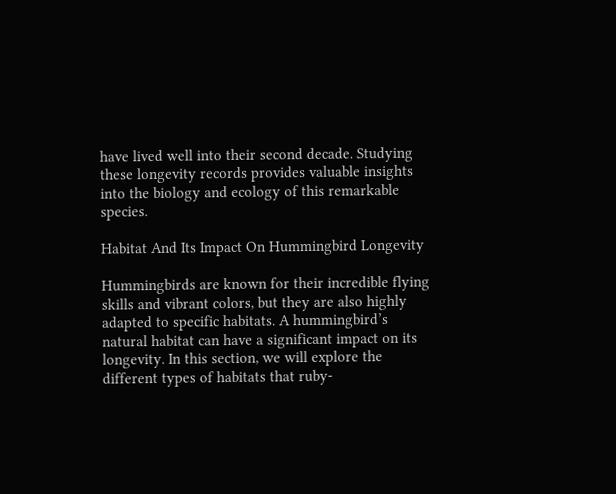have lived well into their second decade. Studying these longevity records provides valuable insights into the biology and ecology of this remarkable species.

Habitat And Its Impact On Hummingbird Longevity

Hummingbirds are known for their incredible flying skills and vibrant colors, but they are also highly adapted to specific habitats. A hummingbird’s natural habitat can have a significant impact on its longevity. In this section, we will explore the different types of habitats that ruby-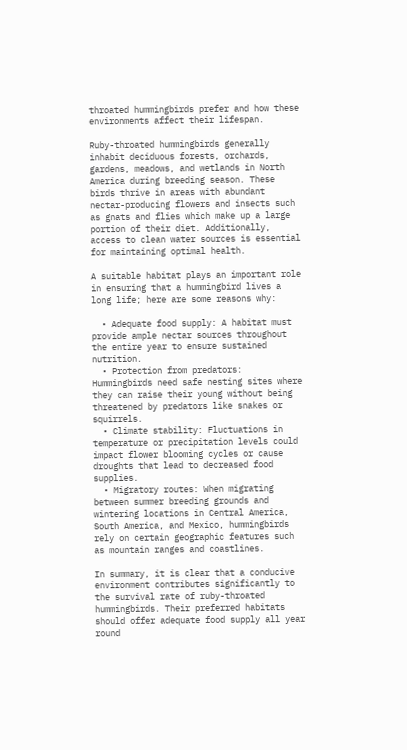throated hummingbirds prefer and how these environments affect their lifespan.

Ruby-throated hummingbirds generally inhabit deciduous forests, orchards, gardens, meadows, and wetlands in North America during breeding season. These birds thrive in areas with abundant nectar-producing flowers and insects such as gnats and flies which make up a large portion of their diet. Additionally, access to clean water sources is essential for maintaining optimal health.

A suitable habitat plays an important role in ensuring that a hummingbird lives a long life; here are some reasons why:

  • Adequate food supply: A habitat must provide ample nectar sources throughout the entire year to ensure sustained nutrition.
  • Protection from predators: Hummingbirds need safe nesting sites where they can raise their young without being threatened by predators like snakes or squirrels.
  • Climate stability: Fluctuations in temperature or precipitation levels could impact flower blooming cycles or cause droughts that lead to decreased food supplies.
  • Migratory routes: When migrating between summer breeding grounds and wintering locations in Central America, South America, and Mexico, hummingbirds rely on certain geographic features such as mountain ranges and coastlines.

In summary, it is clear that a conducive environment contributes significantly to the survival rate of ruby-throated hummingbirds. Their preferred habitats should offer adequate food supply all year round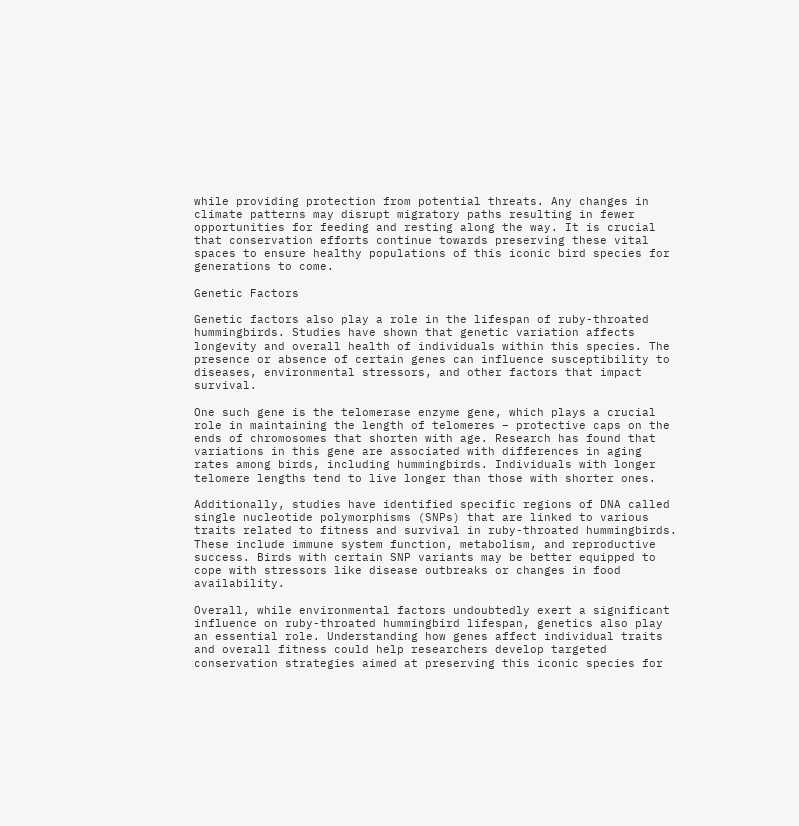while providing protection from potential threats. Any changes in climate patterns may disrupt migratory paths resulting in fewer opportunities for feeding and resting along the way. It is crucial that conservation efforts continue towards preserving these vital spaces to ensure healthy populations of this iconic bird species for generations to come.

Genetic Factors

Genetic factors also play a role in the lifespan of ruby-throated hummingbirds. Studies have shown that genetic variation affects longevity and overall health of individuals within this species. The presence or absence of certain genes can influence susceptibility to diseases, environmental stressors, and other factors that impact survival.

One such gene is the telomerase enzyme gene, which plays a crucial role in maintaining the length of telomeres – protective caps on the ends of chromosomes that shorten with age. Research has found that variations in this gene are associated with differences in aging rates among birds, including hummingbirds. Individuals with longer telomere lengths tend to live longer than those with shorter ones.

Additionally, studies have identified specific regions of DNA called single nucleotide polymorphisms (SNPs) that are linked to various traits related to fitness and survival in ruby-throated hummingbirds. These include immune system function, metabolism, and reproductive success. Birds with certain SNP variants may be better equipped to cope with stressors like disease outbreaks or changes in food availability.

Overall, while environmental factors undoubtedly exert a significant influence on ruby-throated hummingbird lifespan, genetics also play an essential role. Understanding how genes affect individual traits and overall fitness could help researchers develop targeted conservation strategies aimed at preserving this iconic species for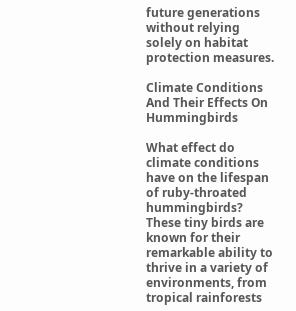future generations without relying solely on habitat protection measures.

Climate Conditions And Their Effects On Hummingbirds

What effect do climate conditions have on the lifespan of ruby-throated hummingbirds? These tiny birds are known for their remarkable ability to thrive in a variety of environments, from tropical rainforests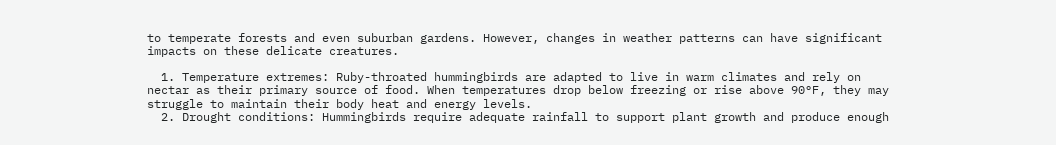to temperate forests and even suburban gardens. However, changes in weather patterns can have significant impacts on these delicate creatures.

  1. Temperature extremes: Ruby-throated hummingbirds are adapted to live in warm climates and rely on nectar as their primary source of food. When temperatures drop below freezing or rise above 90°F, they may struggle to maintain their body heat and energy levels.
  2. Drought conditions: Hummingbirds require adequate rainfall to support plant growth and produce enough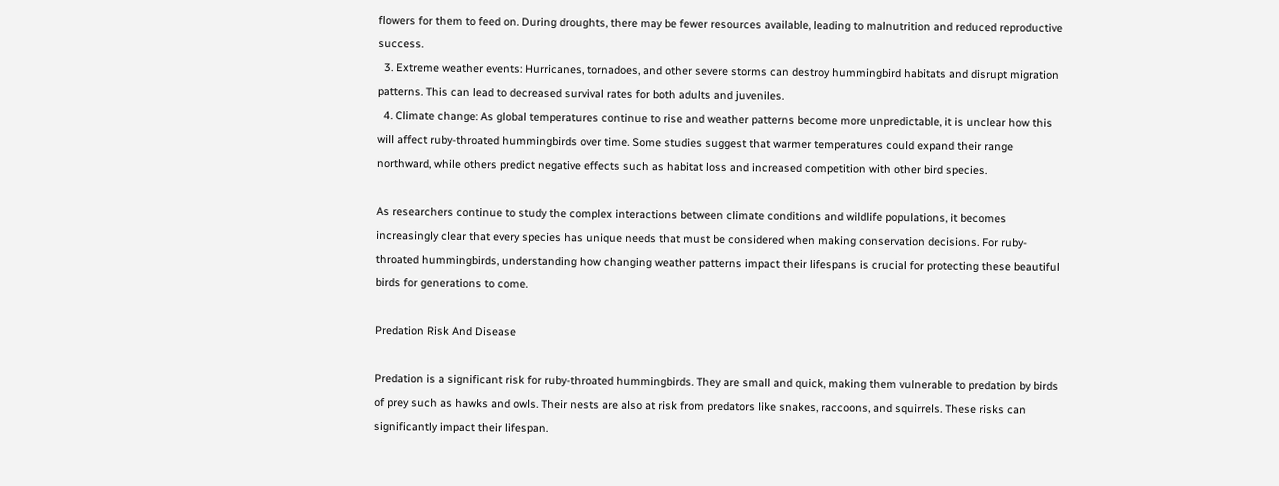flowers for them to feed on. During droughts, there may be fewer resources available, leading to malnutrition and reduced reproductive success.
  3. Extreme weather events: Hurricanes, tornadoes, and other severe storms can destroy hummingbird habitats and disrupt migration patterns. This can lead to decreased survival rates for both adults and juveniles.
  4. Climate change: As global temperatures continue to rise and weather patterns become more unpredictable, it is unclear how this will affect ruby-throated hummingbirds over time. Some studies suggest that warmer temperatures could expand their range northward, while others predict negative effects such as habitat loss and increased competition with other bird species.

As researchers continue to study the complex interactions between climate conditions and wildlife populations, it becomes increasingly clear that every species has unique needs that must be considered when making conservation decisions. For ruby-throated hummingbirds, understanding how changing weather patterns impact their lifespans is crucial for protecting these beautiful birds for generations to come.

Predation Risk And Disease

Predation is a significant risk for ruby-throated hummingbirds. They are small and quick, making them vulnerable to predation by birds of prey such as hawks and owls. Their nests are also at risk from predators like snakes, raccoons, and squirrels. These risks can significantly impact their lifespan.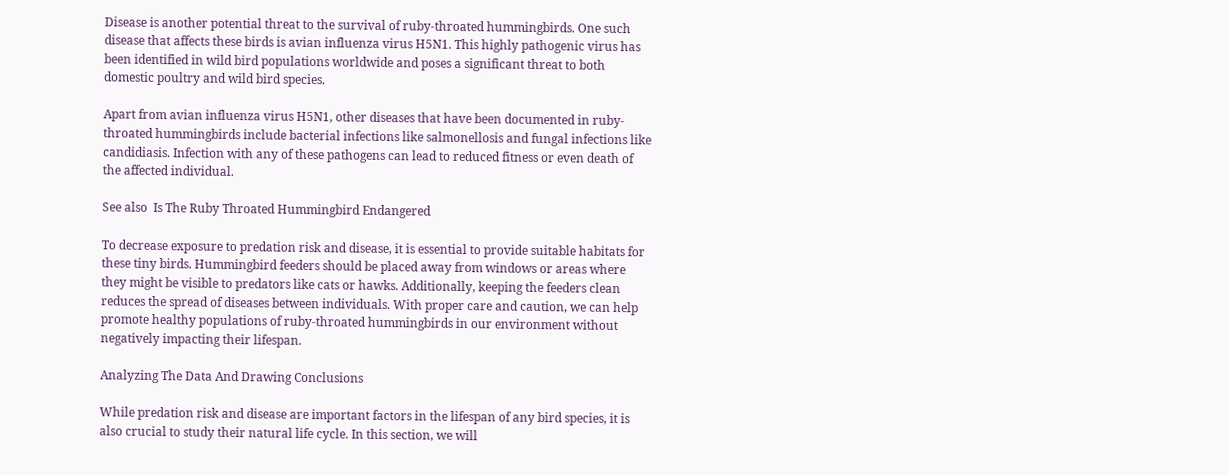Disease is another potential threat to the survival of ruby-throated hummingbirds. One such disease that affects these birds is avian influenza virus H5N1. This highly pathogenic virus has been identified in wild bird populations worldwide and poses a significant threat to both domestic poultry and wild bird species.

Apart from avian influenza virus H5N1, other diseases that have been documented in ruby-throated hummingbirds include bacterial infections like salmonellosis and fungal infections like candidiasis. Infection with any of these pathogens can lead to reduced fitness or even death of the affected individual.

See also  Is The Ruby Throated Hummingbird Endangered

To decrease exposure to predation risk and disease, it is essential to provide suitable habitats for these tiny birds. Hummingbird feeders should be placed away from windows or areas where they might be visible to predators like cats or hawks. Additionally, keeping the feeders clean reduces the spread of diseases between individuals. With proper care and caution, we can help promote healthy populations of ruby-throated hummingbirds in our environment without negatively impacting their lifespan.

Analyzing The Data And Drawing Conclusions

While predation risk and disease are important factors in the lifespan of any bird species, it is also crucial to study their natural life cycle. In this section, we will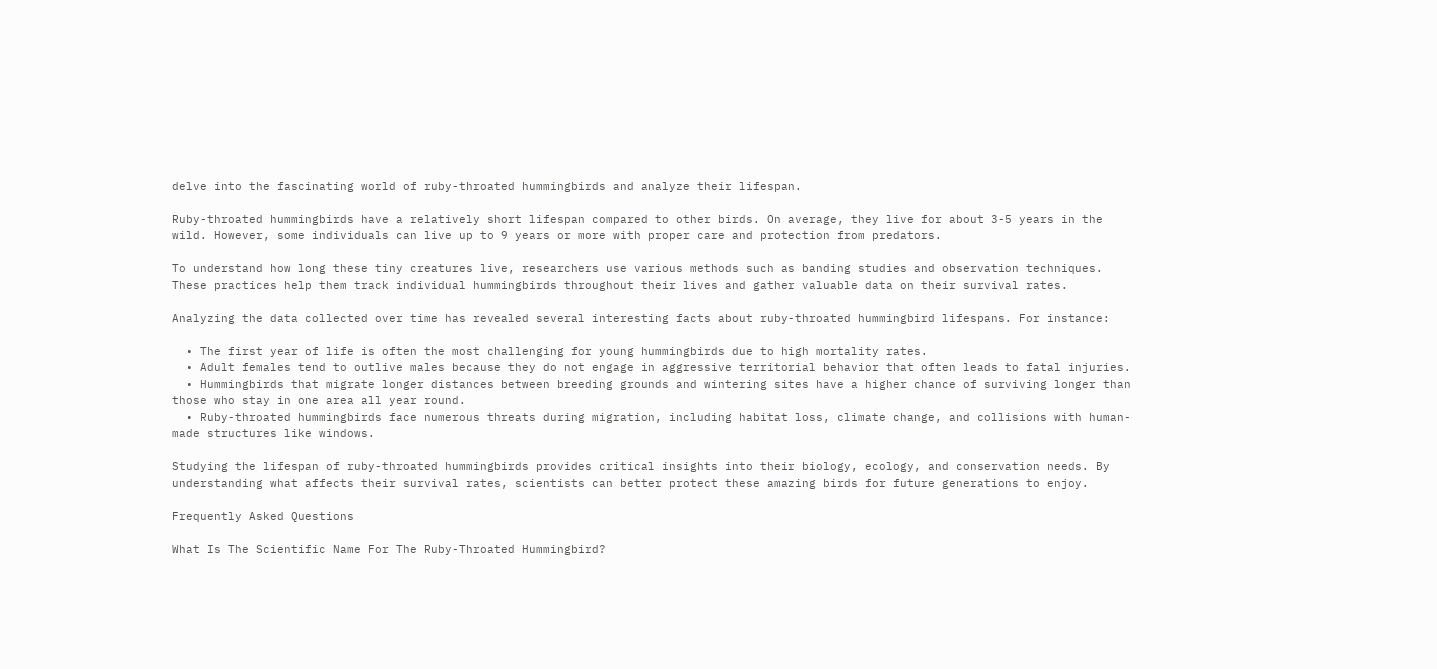delve into the fascinating world of ruby-throated hummingbirds and analyze their lifespan.

Ruby-throated hummingbirds have a relatively short lifespan compared to other birds. On average, they live for about 3-5 years in the wild. However, some individuals can live up to 9 years or more with proper care and protection from predators.

To understand how long these tiny creatures live, researchers use various methods such as banding studies and observation techniques. These practices help them track individual hummingbirds throughout their lives and gather valuable data on their survival rates.

Analyzing the data collected over time has revealed several interesting facts about ruby-throated hummingbird lifespans. For instance:

  • The first year of life is often the most challenging for young hummingbirds due to high mortality rates.
  • Adult females tend to outlive males because they do not engage in aggressive territorial behavior that often leads to fatal injuries.
  • Hummingbirds that migrate longer distances between breeding grounds and wintering sites have a higher chance of surviving longer than those who stay in one area all year round.
  • Ruby-throated hummingbirds face numerous threats during migration, including habitat loss, climate change, and collisions with human-made structures like windows.

Studying the lifespan of ruby-throated hummingbirds provides critical insights into their biology, ecology, and conservation needs. By understanding what affects their survival rates, scientists can better protect these amazing birds for future generations to enjoy.

Frequently Asked Questions

What Is The Scientific Name For The Ruby-Throated Hummingbird?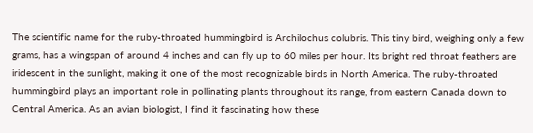The scientific name for the ruby-throated hummingbird is Archilochus colubris. This tiny bird, weighing only a few grams, has a wingspan of around 4 inches and can fly up to 60 miles per hour. Its bright red throat feathers are iridescent in the sunlight, making it one of the most recognizable birds in North America. The ruby-throated hummingbird plays an important role in pollinating plants throughout its range, from eastern Canada down to Central America. As an avian biologist, I find it fascinating how these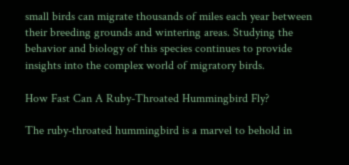small birds can migrate thousands of miles each year between their breeding grounds and wintering areas. Studying the behavior and biology of this species continues to provide insights into the complex world of migratory birds.

How Fast Can A Ruby-Throated Hummingbird Fly?

The ruby-throated hummingbird is a marvel to behold in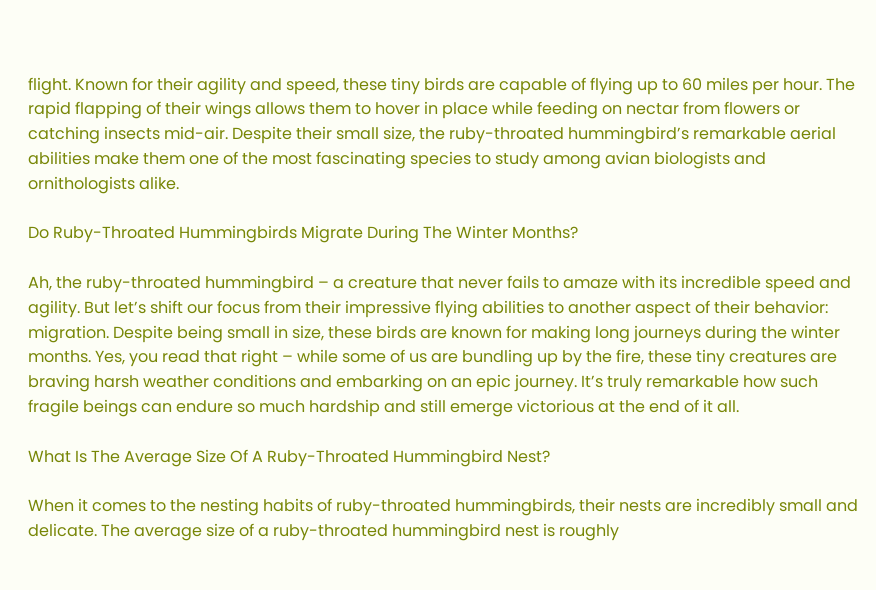flight. Known for their agility and speed, these tiny birds are capable of flying up to 60 miles per hour. The rapid flapping of their wings allows them to hover in place while feeding on nectar from flowers or catching insects mid-air. Despite their small size, the ruby-throated hummingbird’s remarkable aerial abilities make them one of the most fascinating species to study among avian biologists and ornithologists alike.

Do Ruby-Throated Hummingbirds Migrate During The Winter Months?

Ah, the ruby-throated hummingbird – a creature that never fails to amaze with its incredible speed and agility. But let’s shift our focus from their impressive flying abilities to another aspect of their behavior: migration. Despite being small in size, these birds are known for making long journeys during the winter months. Yes, you read that right – while some of us are bundling up by the fire, these tiny creatures are braving harsh weather conditions and embarking on an epic journey. It’s truly remarkable how such fragile beings can endure so much hardship and still emerge victorious at the end of it all.

What Is The Average Size Of A Ruby-Throated Hummingbird Nest?

When it comes to the nesting habits of ruby-throated hummingbirds, their nests are incredibly small and delicate. The average size of a ruby-throated hummingbird nest is roughly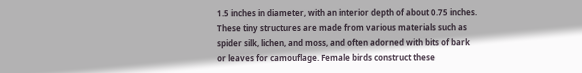1.5 inches in diameter, with an interior depth of about 0.75 inches. These tiny structures are made from various materials such as spider silk, lichen, and moss, and often adorned with bits of bark or leaves for camouflage. Female birds construct these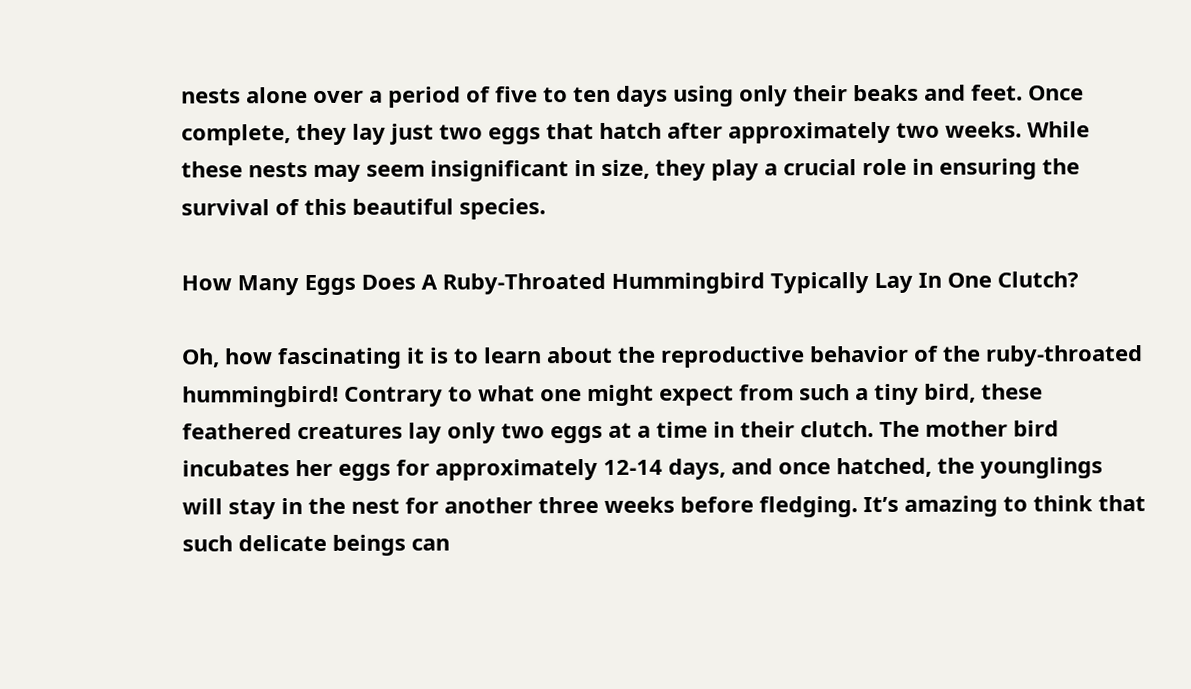nests alone over a period of five to ten days using only their beaks and feet. Once complete, they lay just two eggs that hatch after approximately two weeks. While these nests may seem insignificant in size, they play a crucial role in ensuring the survival of this beautiful species.

How Many Eggs Does A Ruby-Throated Hummingbird Typically Lay In One Clutch?

Oh, how fascinating it is to learn about the reproductive behavior of the ruby-throated hummingbird! Contrary to what one might expect from such a tiny bird, these feathered creatures lay only two eggs at a time in their clutch. The mother bird incubates her eggs for approximately 12-14 days, and once hatched, the younglings will stay in the nest for another three weeks before fledging. It’s amazing to think that such delicate beings can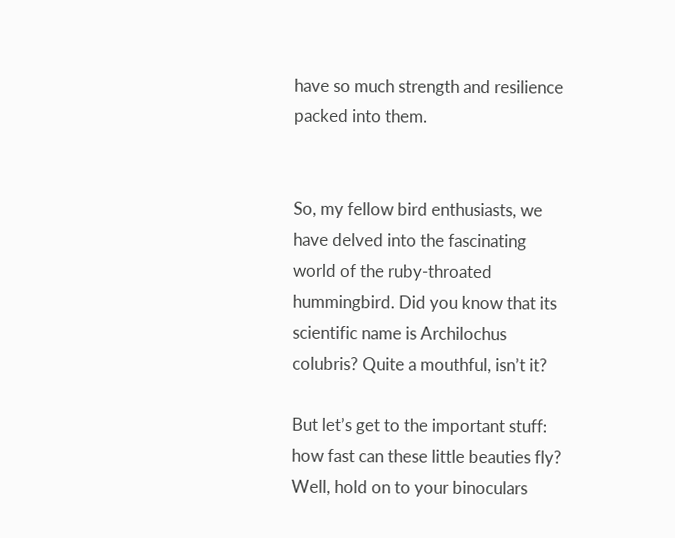have so much strength and resilience packed into them.


So, my fellow bird enthusiasts, we have delved into the fascinating world of the ruby-throated hummingbird. Did you know that its scientific name is Archilochus colubris? Quite a mouthful, isn’t it?

But let’s get to the important stuff: how fast can these little beauties fly? Well, hold on to your binoculars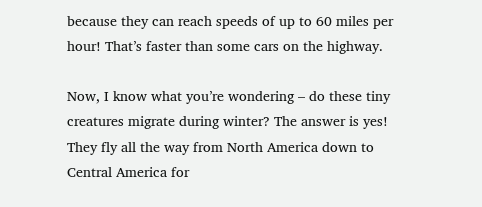because they can reach speeds of up to 60 miles per hour! That’s faster than some cars on the highway.

Now, I know what you’re wondering – do these tiny creatures migrate during winter? The answer is yes! They fly all the way from North America down to Central America for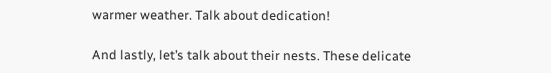warmer weather. Talk about dedication!

And lastly, let’s talk about their nests. These delicate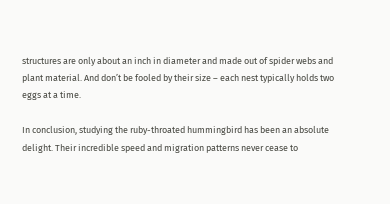structures are only about an inch in diameter and made out of spider webs and plant material. And don’t be fooled by their size – each nest typically holds two eggs at a time.

In conclusion, studying the ruby-throated hummingbird has been an absolute delight. Their incredible speed and migration patterns never cease to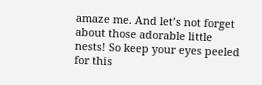amaze me. And let’s not forget about those adorable little nests! So keep your eyes peeled for this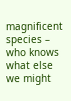magnificent species – who knows what else we might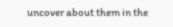uncover about them in the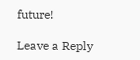future!

Leave a Reply